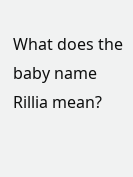What does the baby name Rillia mean?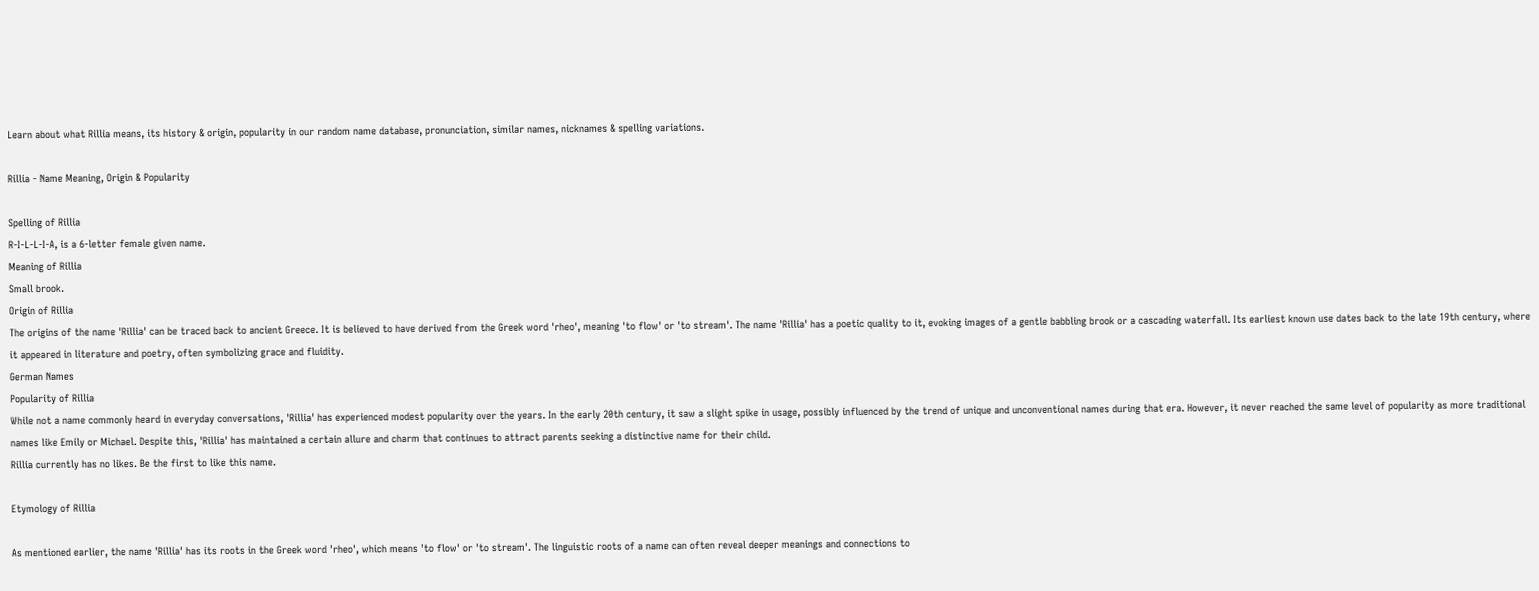Learn about what Rillia means, its history & origin, popularity in our random name database, pronunciation, similar names, nicknames & spelling variations.

Rillia - Name Meaning, Origin & Popularity

Spelling of Rillia
R-I-L-L-I-A, is a 6-letter female given name.
Meaning of Rillia
Small brook.
Origin of Rillia
The origins of the name 'Rillia' can be traced back to ancient Greece. It is believed to have derived from the Greek word 'rheo', meaning 'to flow' or 'to stream'. The name 'Rillia' has a poetic quality to it, evoking images of a gentle babbling brook or a cascading waterfall. Its earliest known use dates back to the late 19th century, where it appeared in literature and poetry, often symbolizing grace and fluidity.
German Names
Popularity of Rillia
While not a name commonly heard in everyday conversations, 'Rillia' has experienced modest popularity over the years. In the early 20th century, it saw a slight spike in usage, possibly influenced by the trend of unique and unconventional names during that era. However, it never reached the same level of popularity as more traditional names like Emily or Michael. Despite this, 'Rillia' has maintained a certain allure and charm that continues to attract parents seeking a distinctive name for their child.
Rillia currently has no likes. Be the first to like this name.

Etymology of Rillia

As mentioned earlier, the name 'Rillia' has its roots in the Greek word 'rheo', which means 'to flow' or 'to stream'. The linguistic roots of a name can often reveal deeper meanings and connections to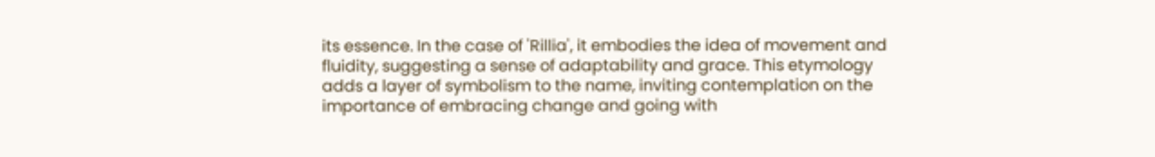its essence. In the case of 'Rillia', it embodies the idea of movement and fluidity, suggesting a sense of adaptability and grace. This etymology adds a layer of symbolism to the name, inviting contemplation on the importance of embracing change and going with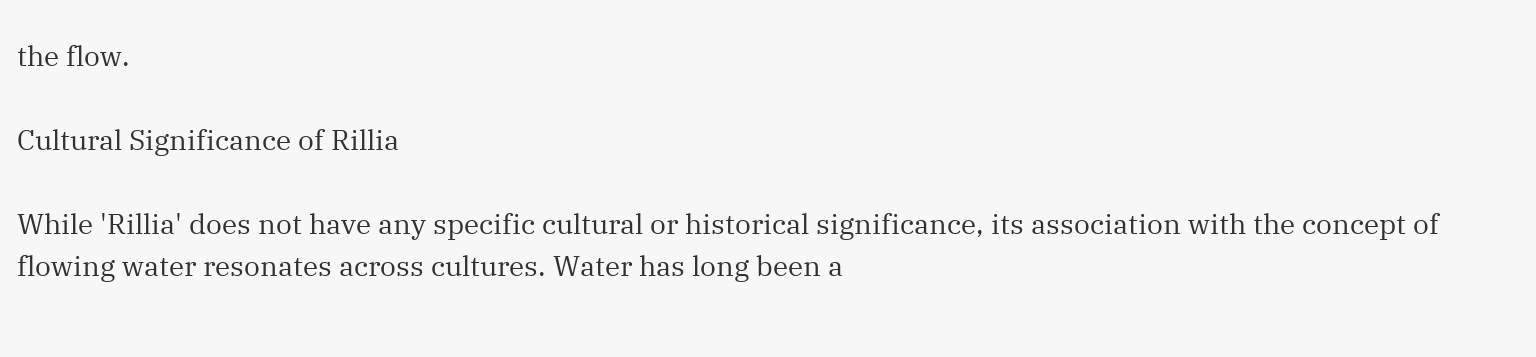the flow.

Cultural Significance of Rillia

While 'Rillia' does not have any specific cultural or historical significance, its association with the concept of flowing water resonates across cultures. Water has long been a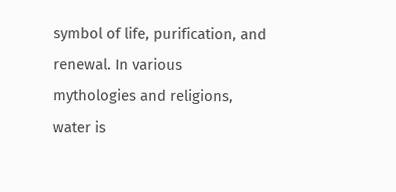symbol of life, purification, and renewal. In various mythologies and religions, water is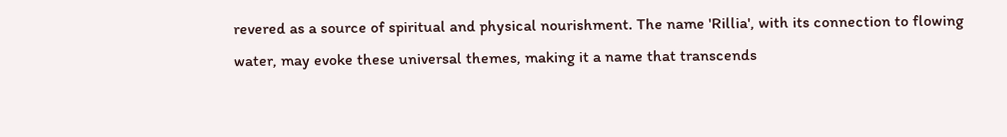revered as a source of spiritual and physical nourishment. The name 'Rillia', with its connection to flowing water, may evoke these universal themes, making it a name that transcends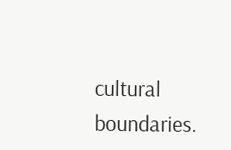cultural boundaries.